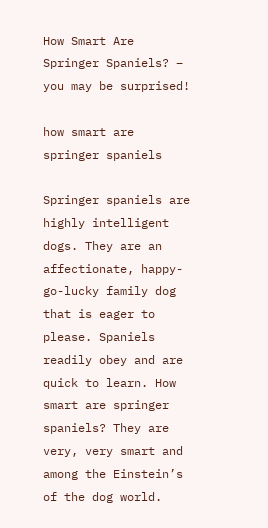How Smart Are Springer Spaniels? – you may be surprised!

how smart are springer spaniels

Springer spaniels are highly intelligent dogs. They are an affectionate, happy-go-lucky family dog that is eager to please. Spaniels readily obey and are quick to learn. How smart are springer spaniels? They are very, very smart and among the Einstein’s of the dog world.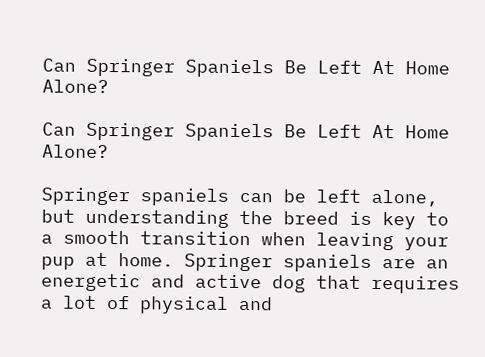Can Springer Spaniels Be Left At Home Alone?

Can Springer Spaniels Be Left At Home Alone?

Springer spaniels can be left alone, but understanding the breed is key to a smooth transition when leaving your pup at home. Springer spaniels are an energetic and active dog that requires a lot of physical and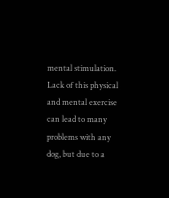mental stimulation. Lack of this physical and mental exercise can lead to many problems with any dog, but due to a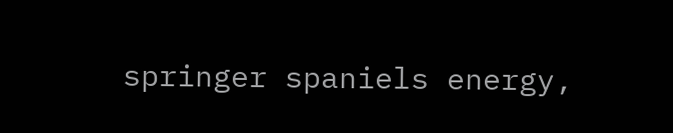springer spaniels energy,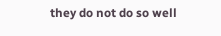they do not do so well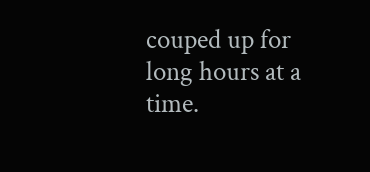couped up for long hours at a time.